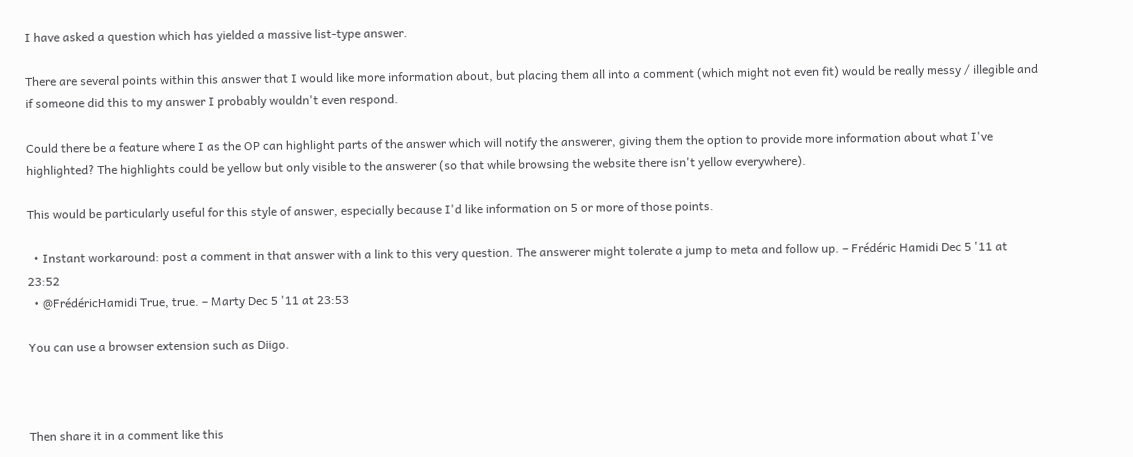I have asked a question which has yielded a massive list-type answer.

There are several points within this answer that I would like more information about, but placing them all into a comment (which might not even fit) would be really messy / illegible and if someone did this to my answer I probably wouldn't even respond.

Could there be a feature where I as the OP can highlight parts of the answer which will notify the answerer, giving them the option to provide more information about what I've highlighted? The highlights could be yellow but only visible to the answerer (so that while browsing the website there isn't yellow everywhere).

This would be particularly useful for this style of answer, especially because I'd like information on 5 or more of those points.

  • Instant workaround: post a comment in that answer with a link to this very question. The answerer might tolerate a jump to meta and follow up. – Frédéric Hamidi Dec 5 '11 at 23:52
  • @FrédéricHamidi True, true. – Marty Dec 5 '11 at 23:53

You can use a browser extension such as Diigo.



Then share it in a comment like this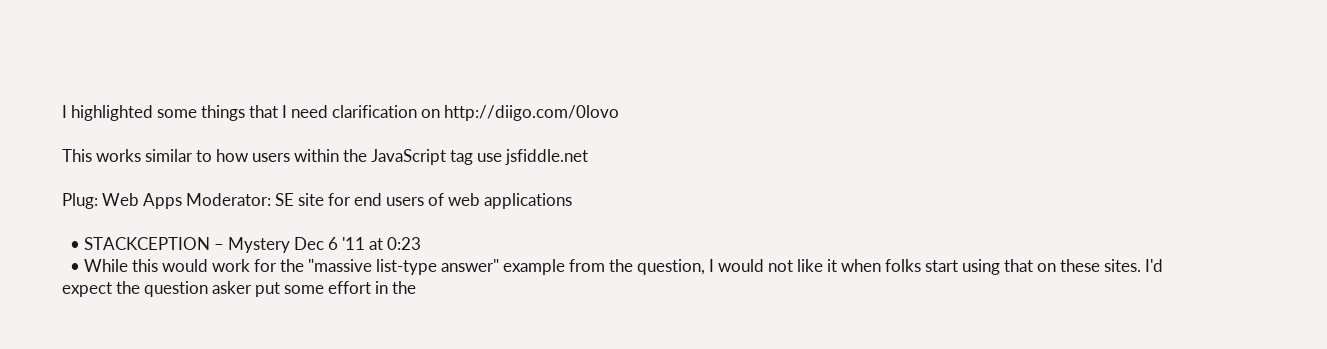I highlighted some things that I need clarification on http://diigo.com/0lovo

This works similar to how users within the JavaScript tag use jsfiddle.net

Plug: Web Apps Moderator: SE site for end users of web applications

  • STACKCEPTION – Mystery Dec 6 '11 at 0:23
  • While this would work for the "massive list-type answer" example from the question, I would not like it when folks start using that on these sites. I'd expect the question asker put some effort in the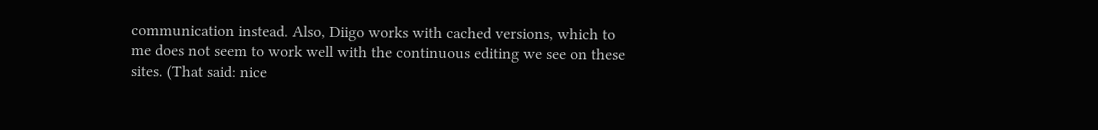communication instead. Also, Diigo works with cached versions, which to me does not seem to work well with the continuous editing we see on these sites. (That said: nice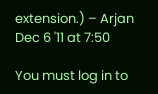extension.) – Arjan Dec 6 '11 at 7:50

You must log in to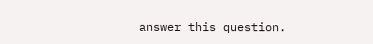answer this question.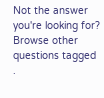Not the answer you're looking for? Browse other questions tagged .